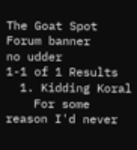The Goat Spot Forum banner
no udder
1-1 of 1 Results
  1. Kidding Koral
    For some reason I'd never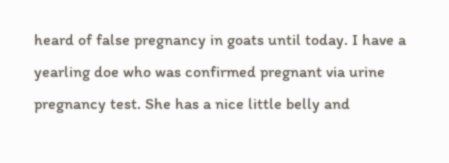heard of false pregnancy in goats until today. I have a yearling doe who was confirmed pregnant via urine pregnancy test. She has a nice little belly and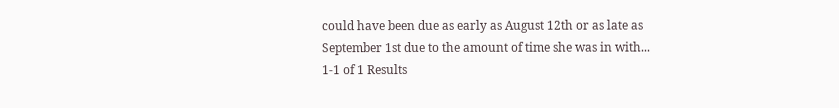could have been due as early as August 12th or as late as September 1st due to the amount of time she was in with...
1-1 of 1 Results